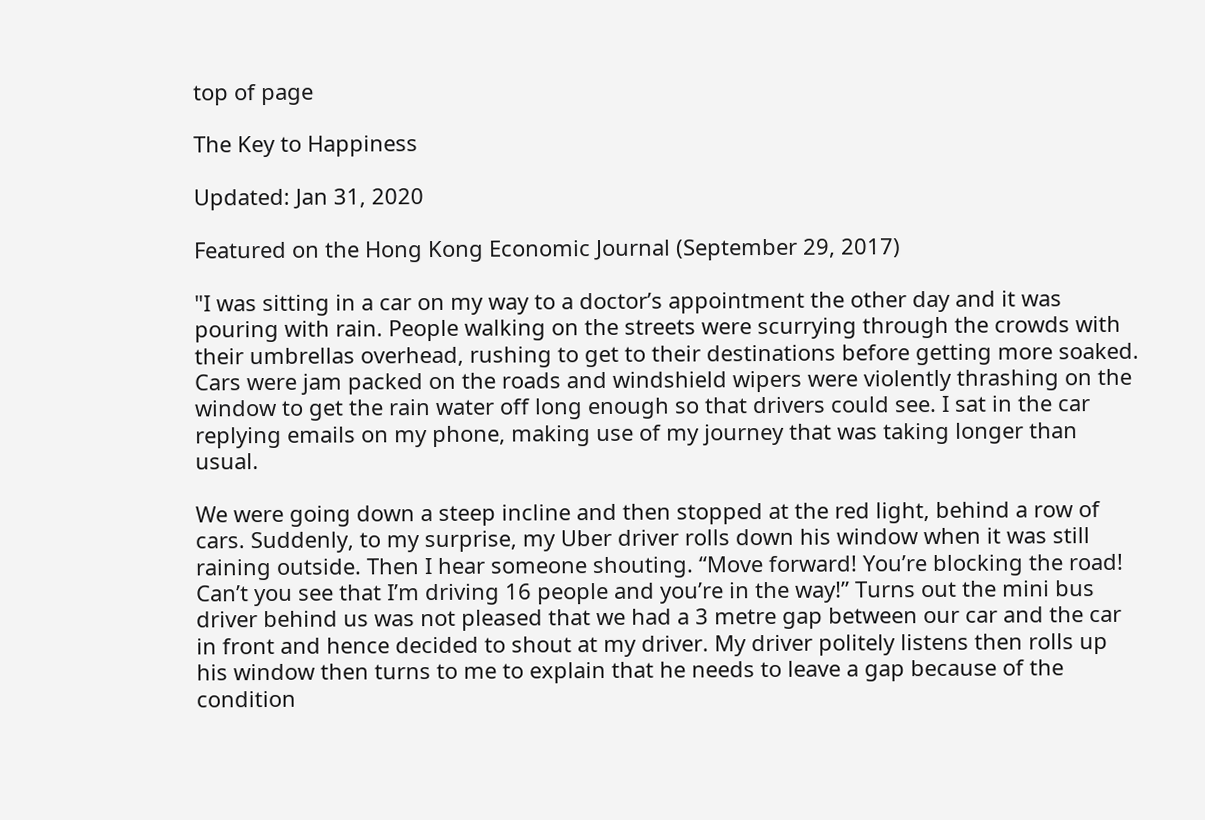top of page

The Key to Happiness

Updated: Jan 31, 2020

Featured on the Hong Kong Economic Journal (September 29, 2017)

"I was sitting in a car on my way to a doctor’s appointment the other day and it was pouring with rain. People walking on the streets were scurrying through the crowds with their umbrellas overhead, rushing to get to their destinations before getting more soaked. Cars were jam packed on the roads and windshield wipers were violently thrashing on the window to get the rain water off long enough so that drivers could see. I sat in the car replying emails on my phone, making use of my journey that was taking longer than usual.

We were going down a steep incline and then stopped at the red light, behind a row of cars. Suddenly, to my surprise, my Uber driver rolls down his window when it was still raining outside. Then I hear someone shouting. “Move forward! You’re blocking the road! Can’t you see that I’m driving 16 people and you’re in the way!” Turns out the mini bus driver behind us was not pleased that we had a 3 metre gap between our car and the car in front and hence decided to shout at my driver. My driver politely listens then rolls up his window then turns to me to explain that he needs to leave a gap because of the condition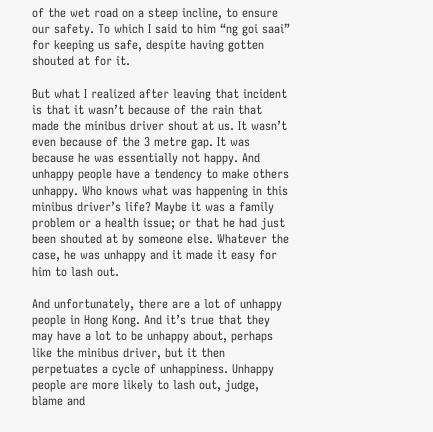of the wet road on a steep incline, to ensure our safety. To which I said to him “ng goi saai” for keeping us safe, despite having gotten shouted at for it.

But what I realized after leaving that incident is that it wasn’t because of the rain that made the minibus driver shout at us. It wasn’t even because of the 3 metre gap. It was because he was essentially not happy. And unhappy people have a tendency to make others unhappy. Who knows what was happening in this minibus driver’s life? Maybe it was a family problem or a health issue; or that he had just been shouted at by someone else. Whatever the case, he was unhappy and it made it easy for him to lash out.

And unfortunately, there are a lot of unhappy people in Hong Kong. And it’s true that they may have a lot to be unhappy about, perhaps like the minibus driver, but it then perpetuates a cycle of unhappiness. Unhappy people are more likely to lash out, judge, blame and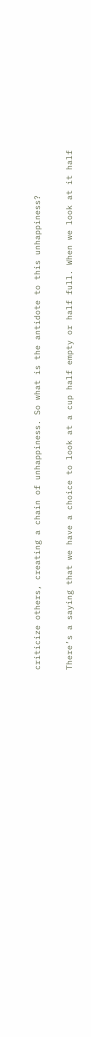criticize others, creating a chain of unhappiness. So what is the antidote to this unhappiness?

There’s a saying that we have a choice to look at a cup half empty or half full. When we look at it half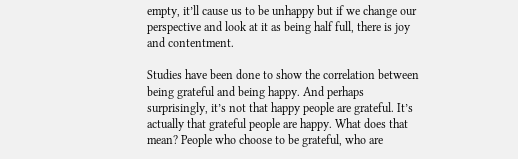empty, it’ll cause us to be unhappy but if we change our perspective and look at it as being half full, there is joy and contentment.

Studies have been done to show the correlation between being grateful and being happy. And perhaps surprisingly, it’s not that happy people are grateful. It’s actually that grateful people are happy. What does that mean? People who choose to be grateful, who are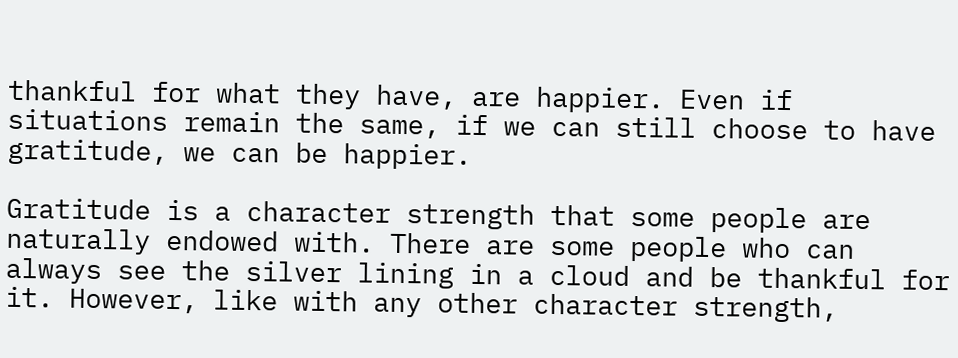thankful for what they have, are happier. Even if situations remain the same, if we can still choose to have gratitude, we can be happier.

Gratitude is a character strength that some people are naturally endowed with. There are some people who can always see the silver lining in a cloud and be thankful for it. However, like with any other character strength,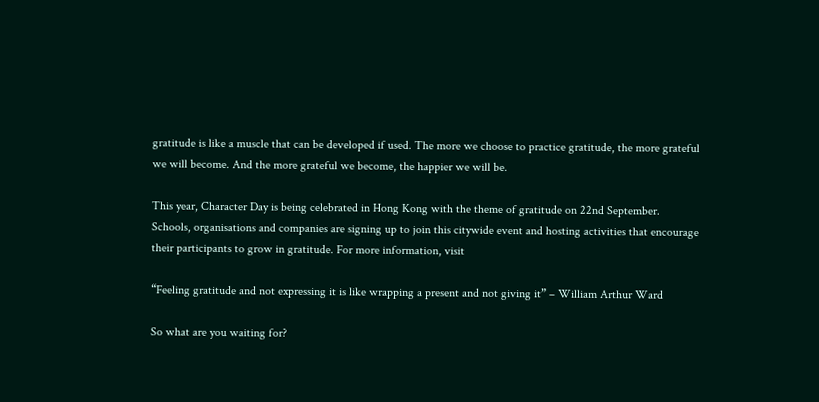gratitude is like a muscle that can be developed if used. The more we choose to practice gratitude, the more grateful we will become. And the more grateful we become, the happier we will be.

This year, Character Day is being celebrated in Hong Kong with the theme of gratitude on 22nd September. Schools, organisations and companies are signing up to join this citywide event and hosting activities that encourage their participants to grow in gratitude. For more information, visit

“Feeling gratitude and not expressing it is like wrapping a present and not giving it” – William Arthur Ward

So what are you waiting for?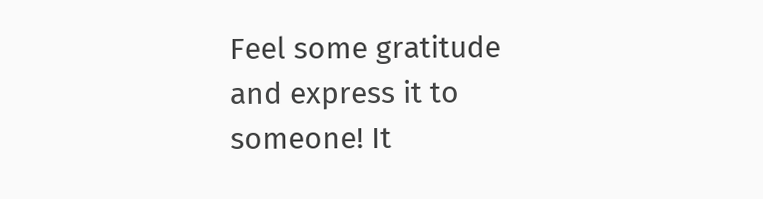Feel some gratitude and express it to someone! It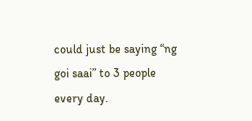could just be saying “ng goi saai” to 3 people every day.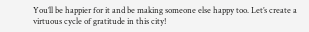You’ll be happier for it and be making someone else happy too. Let’s create a virtuous cycle of gratitude in this city!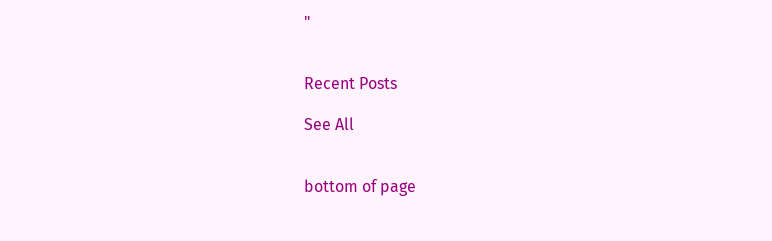"


Recent Posts

See All


bottom of page